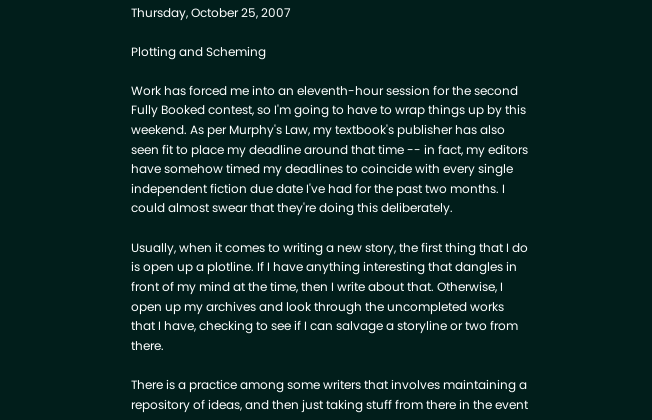Thursday, October 25, 2007

Plotting and Scheming

Work has forced me into an eleventh-hour session for the second Fully Booked contest, so I'm going to have to wrap things up by this weekend. As per Murphy's Law, my textbook's publisher has also seen fit to place my deadline around that time -- in fact, my editors have somehow timed my deadlines to coincide with every single independent fiction due date I've had for the past two months. I could almost swear that they're doing this deliberately.

Usually, when it comes to writing a new story, the first thing that I do is open up a plotline. If I have anything interesting that dangles in front of my mind at the time, then I write about that. Otherwise, I open up my archives and look through the uncompleted works that I have, checking to see if I can salvage a storyline or two from there.

There is a practice among some writers that involves maintaining a repository of ideas, and then just taking stuff from there in the event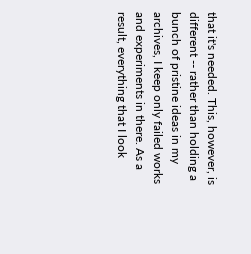that it's needed. This, however, is different -- rather than holding a bunch of pristine ideas in my archives, I keep only failed works and experiments in there. As a result, everything that I look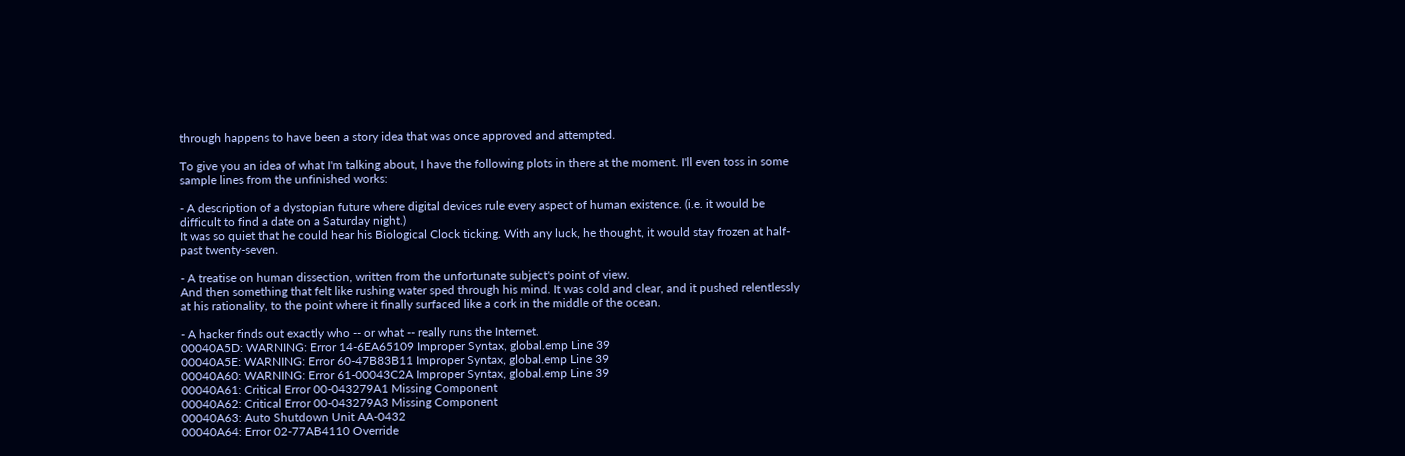through happens to have been a story idea that was once approved and attempted.

To give you an idea of what I'm talking about, I have the following plots in there at the moment. I'll even toss in some sample lines from the unfinished works:

- A description of a dystopian future where digital devices rule every aspect of human existence. (i.e. it would be difficult to find a date on a Saturday night.)
It was so quiet that he could hear his Biological Clock ticking. With any luck, he thought, it would stay frozen at half-past twenty-seven.

- A treatise on human dissection, written from the unfortunate subject's point of view.
And then something that felt like rushing water sped through his mind. It was cold and clear, and it pushed relentlessly at his rationality, to the point where it finally surfaced like a cork in the middle of the ocean.

- A hacker finds out exactly who -- or what -- really runs the Internet.
00040A5D: WARNING: Error 14-6EA65109 Improper Syntax, global.emp Line 39
00040A5E: WARNING: Error 60-47B83B11 Improper Syntax, global.emp Line 39
00040A60: WARNING: Error 61-00043C2A Improper Syntax, global.emp Line 39
00040A61: Critical Error 00-043279A1 Missing Component
00040A62: Critical Error 00-043279A3 Missing Component
00040A63: Auto Shutdown Unit AA-0432
00040A64: Error 02-77AB4110 Override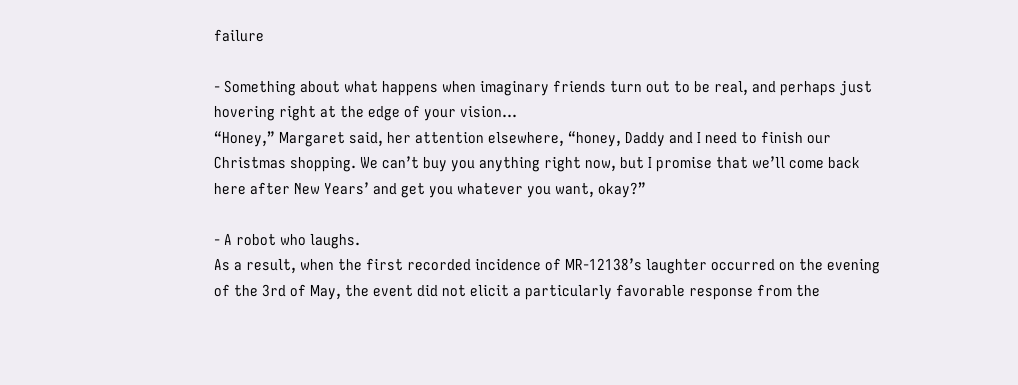failure

- Something about what happens when imaginary friends turn out to be real, and perhaps just hovering right at the edge of your vision...
“Honey,” Margaret said, her attention elsewhere, “honey, Daddy and I need to finish our Christmas shopping. We can’t buy you anything right now, but I promise that we’ll come back here after New Years’ and get you whatever you want, okay?”

- A robot who laughs.
As a result, when the first recorded incidence of MR-12138’s laughter occurred on the evening of the 3rd of May, the event did not elicit a particularly favorable response from the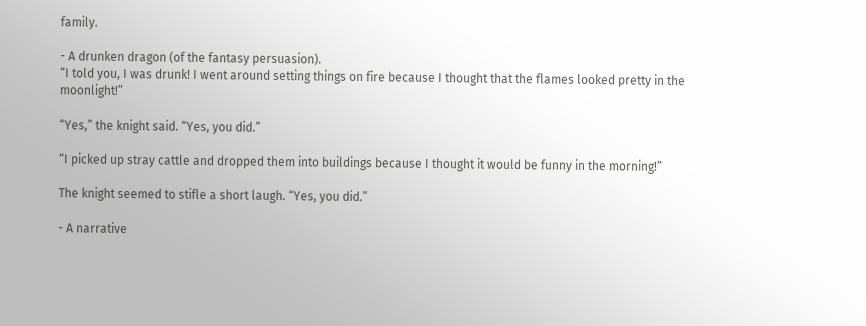family.

- A drunken dragon (of the fantasy persuasion).
“I told you, I was drunk! I went around setting things on fire because I thought that the flames looked pretty in the moonlight!”

“Yes,” the knight said. “Yes, you did.”

“I picked up stray cattle and dropped them into buildings because I thought it would be funny in the morning!”

The knight seemed to stifle a short laugh. “Yes, you did.”

- A narrative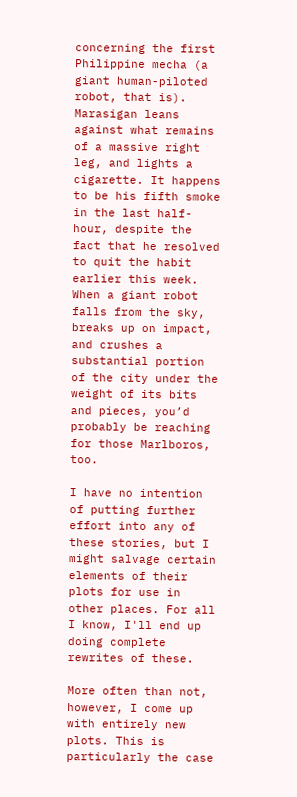concerning the first Philippine mecha (a giant human-piloted robot, that is).
Marasigan leans against what remains of a massive right leg, and lights a cigarette. It happens to be his fifth smoke in the last half-hour, despite the fact that he resolved to quit the habit earlier this week. When a giant robot falls from the sky, breaks up on impact, and crushes a substantial portion of the city under the weight of its bits and pieces, you’d probably be reaching for those Marlboros, too.

I have no intention of putting further effort into any of these stories, but I might salvage certain elements of their plots for use in other places. For all I know, I'll end up doing complete rewrites of these.

More often than not, however, I come up with entirely new plots. This is particularly the case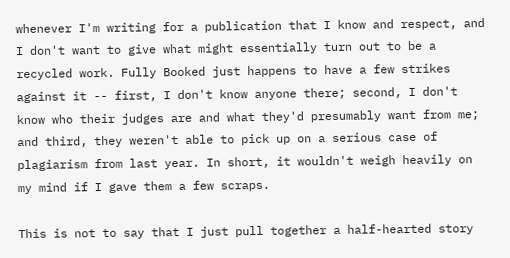whenever I'm writing for a publication that I know and respect, and I don't want to give what might essentially turn out to be a recycled work. Fully Booked just happens to have a few strikes against it -- first, I don't know anyone there; second, I don't know who their judges are and what they'd presumably want from me; and third, they weren't able to pick up on a serious case of plagiarism from last year. In short, it wouldn't weigh heavily on my mind if I gave them a few scraps.

This is not to say that I just pull together a half-hearted story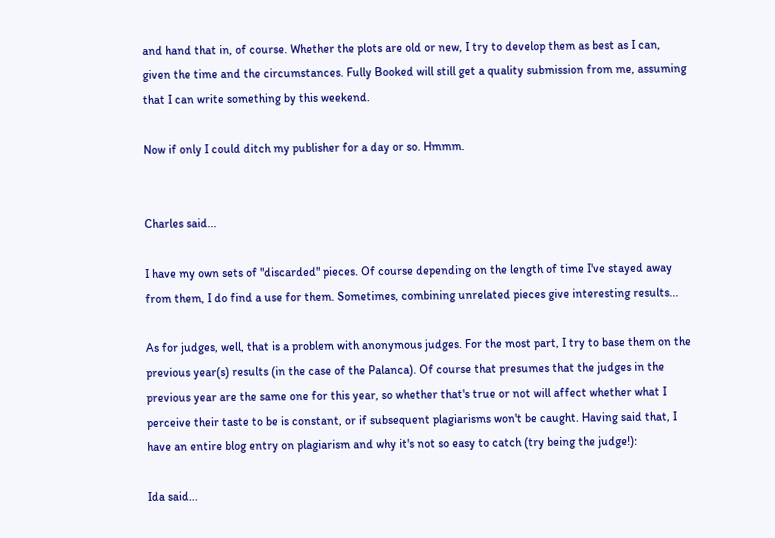and hand that in, of course. Whether the plots are old or new, I try to develop them as best as I can, given the time and the circumstances. Fully Booked will still get a quality submission from me, assuming that I can write something by this weekend.

Now if only I could ditch my publisher for a day or so. Hmmm.


Charles said...

I have my own sets of "discarded" pieces. Of course depending on the length of time I've stayed away from them, I do find a use for them. Sometimes, combining unrelated pieces give interesting results...

As for judges, well, that is a problem with anonymous judges. For the most part, I try to base them on the previous year(s) results (in the case of the Palanca). Of course that presumes that the judges in the previous year are the same one for this year, so whether that's true or not will affect whether what I perceive their taste to be is constant, or if subsequent plagiarisms won't be caught. Having said that, I have an entire blog entry on plagiarism and why it's not so easy to catch (try being the judge!):

Ida said...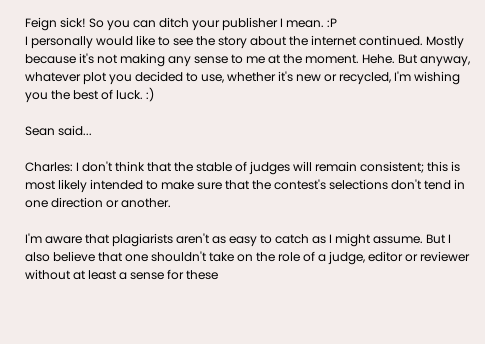Feign sick! So you can ditch your publisher I mean. :P
I personally would like to see the story about the internet continued. Mostly because it's not making any sense to me at the moment. Hehe. But anyway, whatever plot you decided to use, whether it's new or recycled, I'm wishing you the best of luck. :)

Sean said...

Charles: I don't think that the stable of judges will remain consistent; this is most likely intended to make sure that the contest's selections don't tend in one direction or another.

I'm aware that plagiarists aren't as easy to catch as I might assume. But I also believe that one shouldn't take on the role of a judge, editor or reviewer without at least a sense for these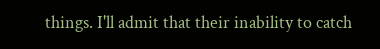things. I'll admit that their inability to catch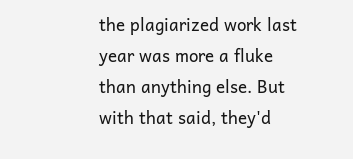the plagiarized work last year was more a fluke than anything else. But with that said, they'd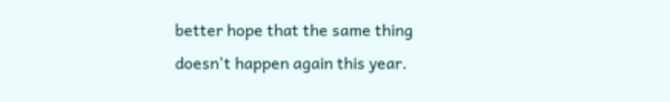better hope that the same thing doesn't happen again this year.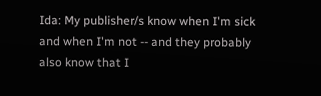Ida: My publisher/s know when I'm sick and when I'm not -- and they probably also know that I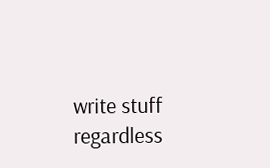write stuff regardless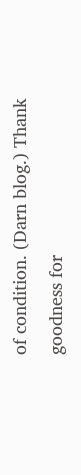of condition. (Darn blog.) Thank goodness for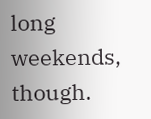long weekends, though.